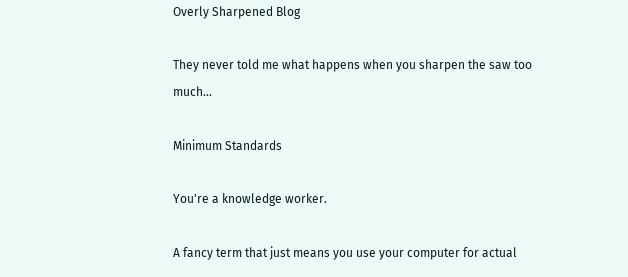Overly Sharpened Blog

They never told me what happens when you sharpen the saw too much...

Minimum Standards

You're a knowledge worker.

A fancy term that just means you use your computer for actual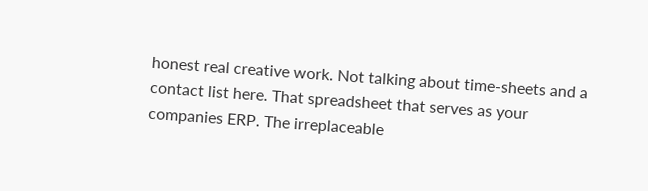honest real creative work. Not talking about time-sheets and a contact list here. That spreadsheet that serves as your companies ERP. The irreplaceable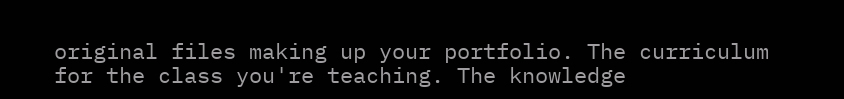original files making up your portfolio. The curriculum for the class you're teaching. The knowledge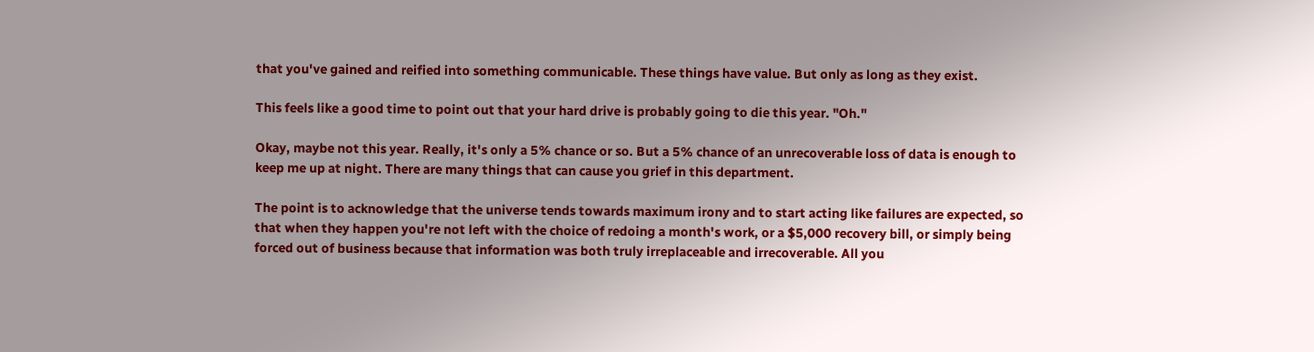that you've gained and reified into something communicable. These things have value. But only as long as they exist.

This feels like a good time to point out that your hard drive is probably going to die this year. "Oh."

Okay, maybe not this year. Really, it's only a 5% chance or so. But a 5% chance of an unrecoverable loss of data is enough to keep me up at night. There are many things that can cause you grief in this department.

The point is to acknowledge that the universe tends towards maximum irony and to start acting like failures are expected, so that when they happen you're not left with the choice of redoing a month's work, or a $5,000 recovery bill, or simply being forced out of business because that information was both truly irreplaceable and irrecoverable. All you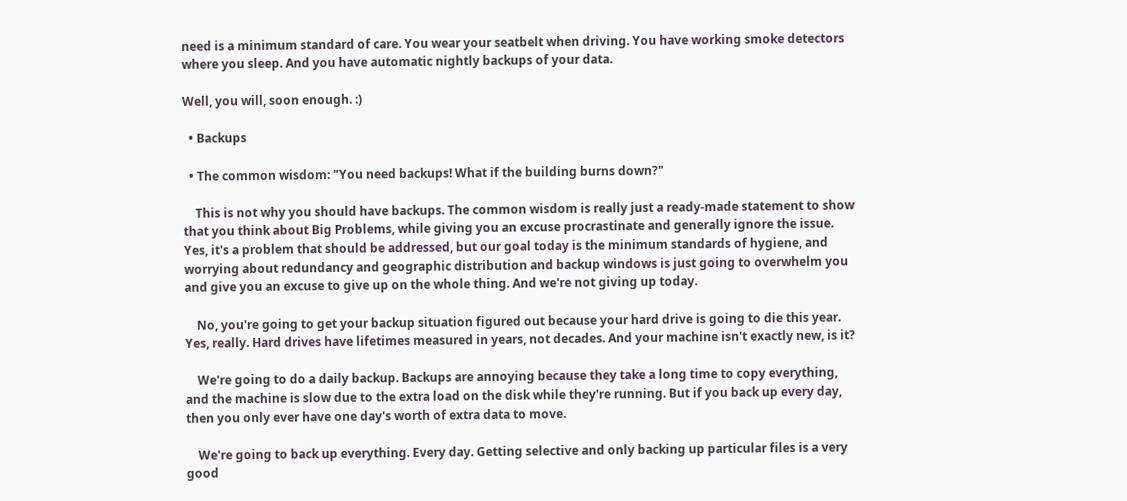need is a minimum standard of care. You wear your seatbelt when driving. You have working smoke detectors where you sleep. And you have automatic nightly backups of your data.

Well, you will, soon enough. :)

  • Backups

  • The common wisdom: "You need backups! What if the building burns down?"

    This is not why you should have backups. The common wisdom is really just a ready-made statement to show that you think about Big Problems, while giving you an excuse procrastinate and generally ignore the issue. Yes, it's a problem that should be addressed, but our goal today is the minimum standards of hygiene, and worrying about redundancy and geographic distribution and backup windows is just going to overwhelm you and give you an excuse to give up on the whole thing. And we're not giving up today.

    No, you're going to get your backup situation figured out because your hard drive is going to die this year. Yes, really. Hard drives have lifetimes measured in years, not decades. And your machine isn't exactly new, is it?

    We're going to do a daily backup. Backups are annoying because they take a long time to copy everything, and the machine is slow due to the extra load on the disk while they're running. But if you back up every day, then you only ever have one day's worth of extra data to move.

    We're going to back up everything. Every day. Getting selective and only backing up particular files is a very good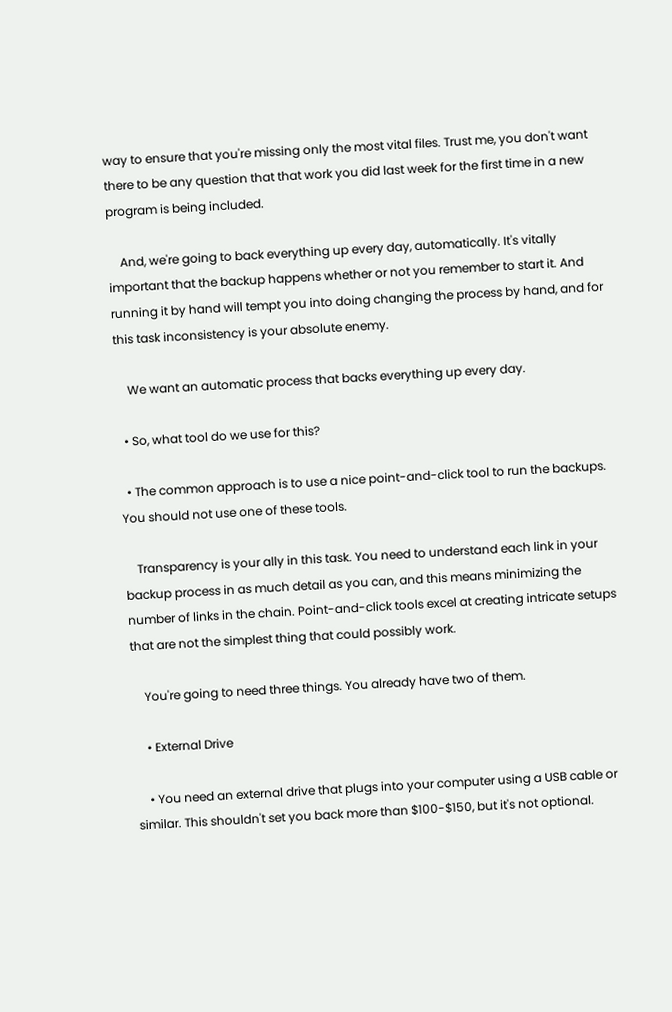way to ensure that you're missing only the most vital files. Trust me, you don't want there to be any question that that work you did last week for the first time in a new program is being included.

    And, we're going to back everything up every day, automatically. It's vitally important that the backup happens whether or not you remember to start it. And running it by hand will tempt you into doing changing the process by hand, and for this task inconsistency is your absolute enemy.

    We want an automatic process that backs everything up every day.

  • So, what tool do we use for this?

  • The common approach is to use a nice point-and-click tool to run the backups. You should not use one of these tools.

    Transparency is your ally in this task. You need to understand each link in your backup process in as much detail as you can, and this means minimizing the number of links in the chain. Point-and-click tools excel at creating intricate setups that are not the simplest thing that could possibly work.

    You're going to need three things. You already have two of them.

    • External Drive

    • You need an external drive that plugs into your computer using a USB cable or similar. This shouldn't set you back more than $100-$150, but it's not optional.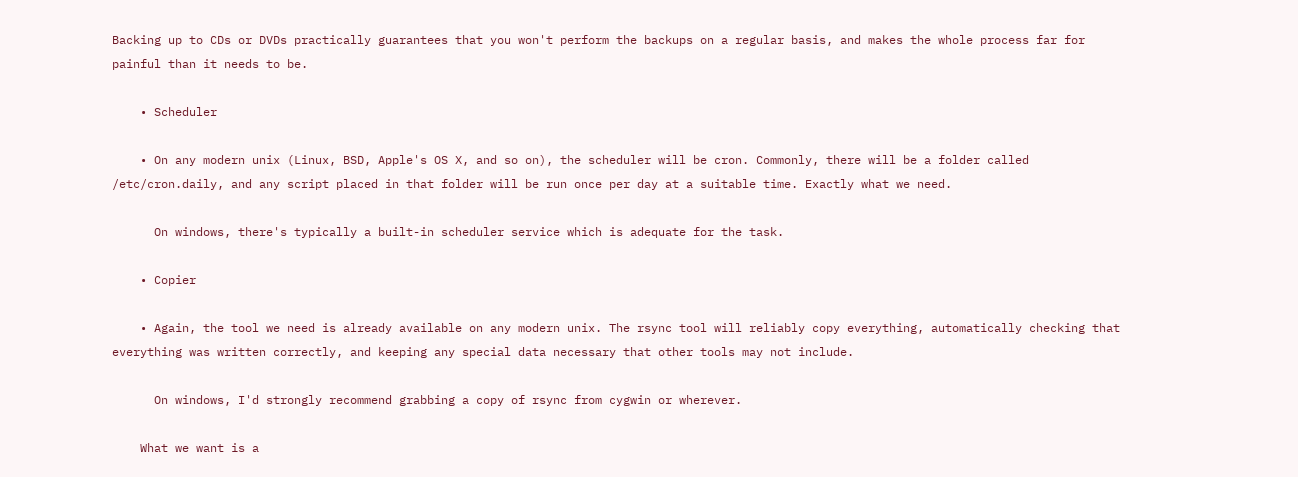Backing up to CDs or DVDs practically guarantees that you won't perform the backups on a regular basis, and makes the whole process far for painful than it needs to be.

    • Scheduler

    • On any modern unix (Linux, BSD, Apple's OS X, and so on), the scheduler will be cron. Commonly, there will be a folder called /etc/cron.daily, and any script placed in that folder will be run once per day at a suitable time. Exactly what we need.

      On windows, there's typically a built-in scheduler service which is adequate for the task.

    • Copier

    • Again, the tool we need is already available on any modern unix. The rsync tool will reliably copy everything, automatically checking that everything was written correctly, and keeping any special data necessary that other tools may not include.

      On windows, I'd strongly recommend grabbing a copy of rsync from cygwin or wherever.

    What we want is a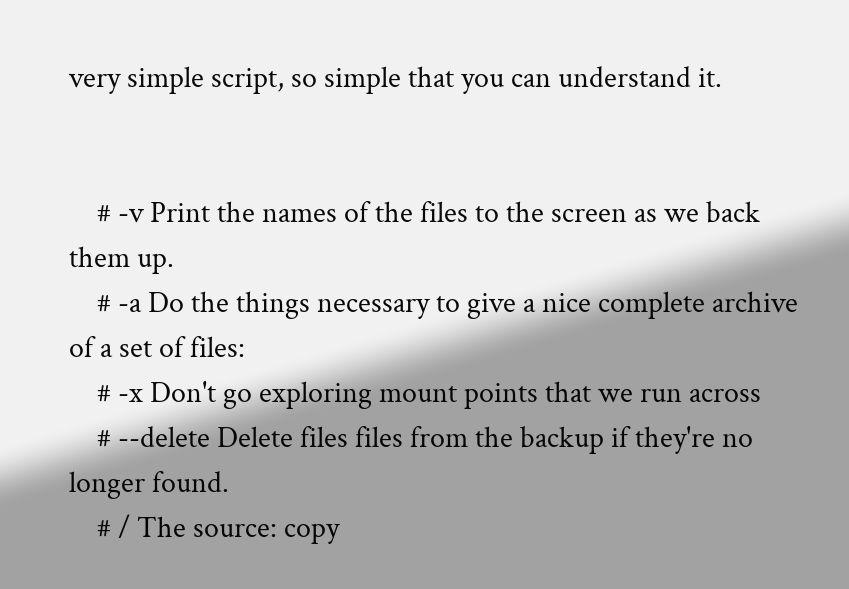very simple script, so simple that you can understand it.


    # -v Print the names of the files to the screen as we back them up.
    # -a Do the things necessary to give a nice complete archive of a set of files:
    # -x Don't go exploring mount points that we run across
    # --delete Delete files files from the backup if they're no longer found.
    # / The source: copy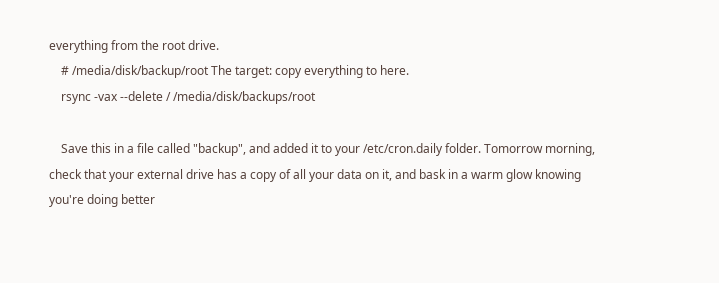everything from the root drive.
    # /media/disk/backup/root The target: copy everything to here.
    rsync -vax --delete / /media/disk/backups/root

    Save this in a file called "backup", and added it to your /etc/cron.daily folder. Tomorrow morning, check that your external drive has a copy of all your data on it, and bask in a warm glow knowing you're doing better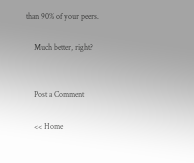than 90% of your peers.

    Much better, right?


    Post a Comment

    << Home